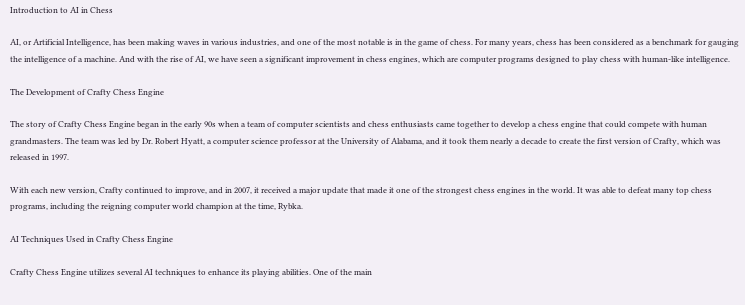Introduction to AI in Chess

AI, or Artificial Intelligence, has been making waves in various industries, and one of the most notable is in the game of chess. For many years, chess has been considered as a benchmark for gauging the intelligence of a machine. And with the rise of AI, we have seen a significant improvement in chess engines, which are computer programs designed to play chess with human-like intelligence.

The Development of Crafty Chess Engine

The story of Crafty Chess Engine began in the early 90s when a team of computer scientists and chess enthusiasts came together to develop a chess engine that could compete with human grandmasters. The team was led by Dr. Robert Hyatt, a computer science professor at the University of Alabama, and it took them nearly a decade to create the first version of Crafty, which was released in 1997.

With each new version, Crafty continued to improve, and in 2007, it received a major update that made it one of the strongest chess engines in the world. It was able to defeat many top chess programs, including the reigning computer world champion at the time, Rybka.

AI Techniques Used in Crafty Chess Engine

Crafty Chess Engine utilizes several AI techniques to enhance its playing abilities. One of the main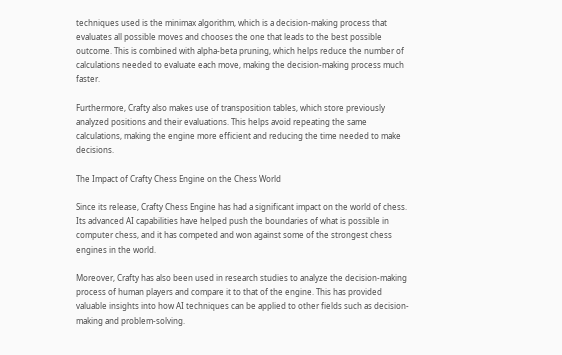techniques used is the minimax algorithm, which is a decision-making process that evaluates all possible moves and chooses the one that leads to the best possible outcome. This is combined with alpha-beta pruning, which helps reduce the number of calculations needed to evaluate each move, making the decision-making process much faster.

Furthermore, Crafty also makes use of transposition tables, which store previously analyzed positions and their evaluations. This helps avoid repeating the same calculations, making the engine more efficient and reducing the time needed to make decisions.

The Impact of Crafty Chess Engine on the Chess World

Since its release, Crafty Chess Engine has had a significant impact on the world of chess. Its advanced AI capabilities have helped push the boundaries of what is possible in computer chess, and it has competed and won against some of the strongest chess engines in the world.

Moreover, Crafty has also been used in research studies to analyze the decision-making process of human players and compare it to that of the engine. This has provided valuable insights into how AI techniques can be applied to other fields such as decision-making and problem-solving.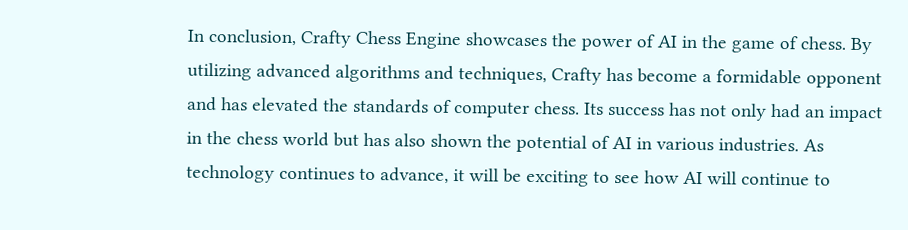In conclusion, Crafty Chess Engine showcases the power of AI in the game of chess. By utilizing advanced algorithms and techniques, Crafty has become a formidable opponent and has elevated the standards of computer chess. Its success has not only had an impact in the chess world but has also shown the potential of AI in various industries. As technology continues to advance, it will be exciting to see how AI will continue to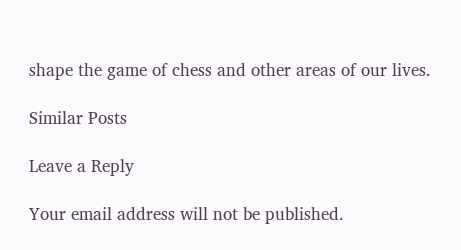shape the game of chess and other areas of our lives.

Similar Posts

Leave a Reply

Your email address will not be published.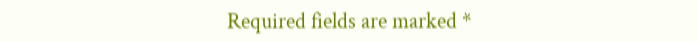Required fields are marked *